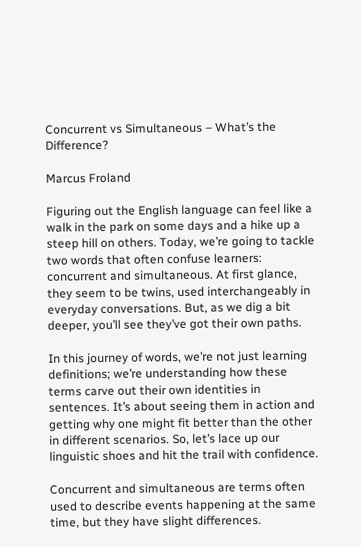Concurrent vs Simultaneous – What’s the Difference?

Marcus Froland

Figuring out the English language can feel like a walk in the park on some days and a hike up a steep hill on others. Today, we’re going to tackle two words that often confuse learners: concurrent and simultaneous. At first glance, they seem to be twins, used interchangeably in everyday conversations. But, as we dig a bit deeper, you’ll see they’ve got their own paths.

In this journey of words, we’re not just learning definitions; we’re understanding how these terms carve out their own identities in sentences. It’s about seeing them in action and getting why one might fit better than the other in different scenarios. So, let’s lace up our linguistic shoes and hit the trail with confidence.

Concurrent and simultaneous are terms often used to describe events happening at the same time, but they have slight differences.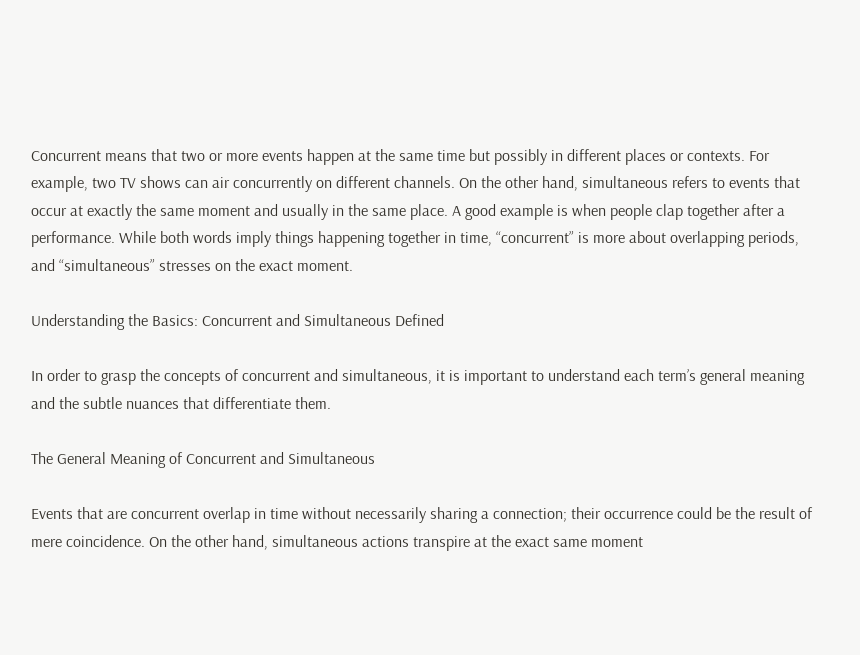Concurrent means that two or more events happen at the same time but possibly in different places or contexts. For example, two TV shows can air concurrently on different channels. On the other hand, simultaneous refers to events that occur at exactly the same moment and usually in the same place. A good example is when people clap together after a performance. While both words imply things happening together in time, “concurrent” is more about overlapping periods, and “simultaneous” stresses on the exact moment.

Understanding the Basics: Concurrent and Simultaneous Defined

In order to grasp the concepts of concurrent and simultaneous, it is important to understand each term’s general meaning and the subtle nuances that differentiate them.

The General Meaning of Concurrent and Simultaneous

Events that are concurrent overlap in time without necessarily sharing a connection; their occurrence could be the result of mere coincidence. On the other hand, simultaneous actions transpire at the exact same moment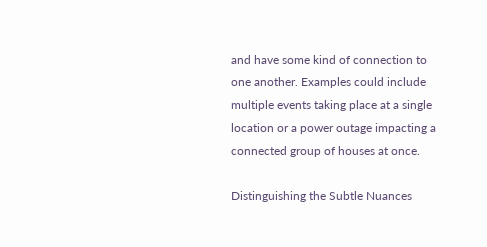and have some kind of connection to one another. Examples could include multiple events taking place at a single location or a power outage impacting a connected group of houses at once.

Distinguishing the Subtle Nuances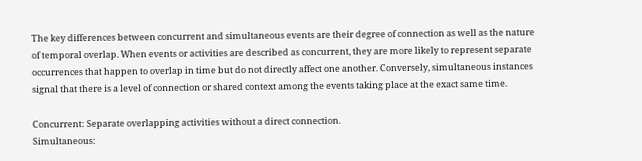The key differences between concurrent and simultaneous events are their degree of connection as well as the nature of temporal overlap. When events or activities are described as concurrent, they are more likely to represent separate occurrences that happen to overlap in time but do not directly affect one another. Conversely, simultaneous instances signal that there is a level of connection or shared context among the events taking place at the exact same time.

Concurrent: Separate overlapping activities without a direct connection.
Simultaneous: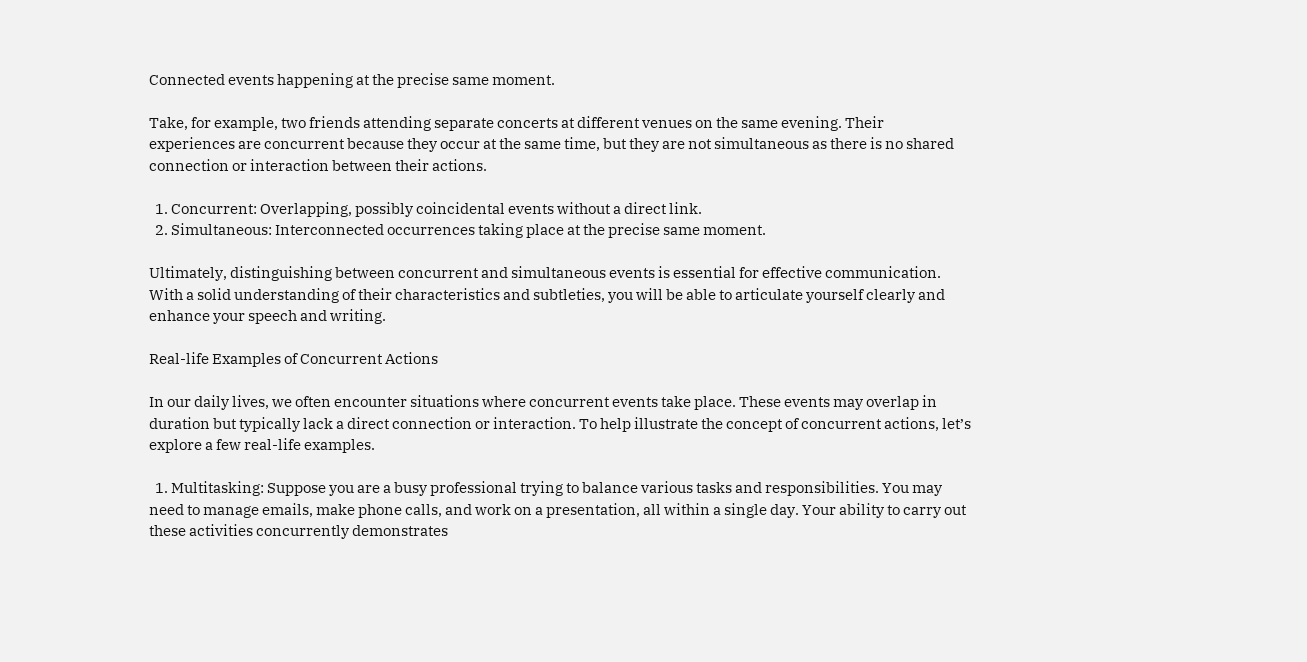Connected events happening at the precise same moment.

Take, for example, two friends attending separate concerts at different venues on the same evening. Their experiences are concurrent because they occur at the same time, but they are not simultaneous as there is no shared connection or interaction between their actions.

  1. Concurrent: Overlapping, possibly coincidental events without a direct link.
  2. Simultaneous: Interconnected occurrences taking place at the precise same moment.

Ultimately, distinguishing between concurrent and simultaneous events is essential for effective communication. With a solid understanding of their characteristics and subtleties, you will be able to articulate yourself clearly and enhance your speech and writing.

Real-life Examples of Concurrent Actions

In our daily lives, we often encounter situations where concurrent events take place. These events may overlap in duration but typically lack a direct connection or interaction. To help illustrate the concept of concurrent actions, let’s explore a few real-life examples.

  1. Multitasking: Suppose you are a busy professional trying to balance various tasks and responsibilities. You may need to manage emails, make phone calls, and work on a presentation, all within a single day. Your ability to carry out these activities concurrently demonstrates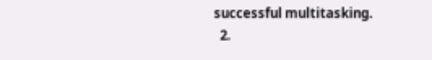successful multitasking.
  2.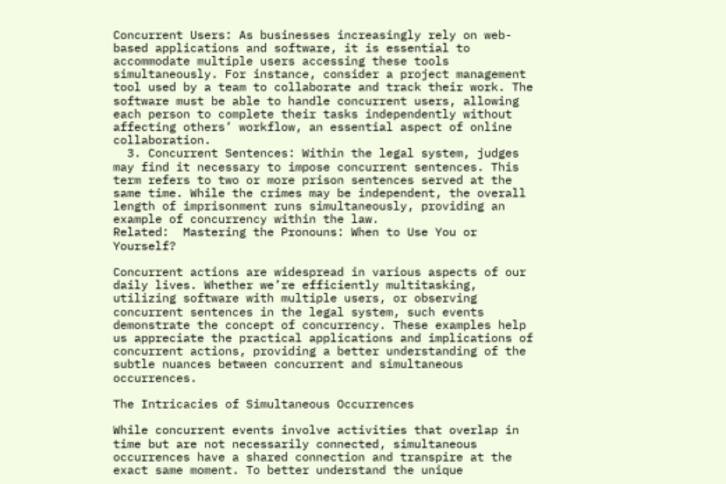Concurrent Users: As businesses increasingly rely on web-based applications and software, it is essential to accommodate multiple users accessing these tools simultaneously. For instance, consider a project management tool used by a team to collaborate and track their work. The software must be able to handle concurrent users, allowing each person to complete their tasks independently without affecting others’ workflow, an essential aspect of online collaboration.
  3. Concurrent Sentences: Within the legal system, judges may find it necessary to impose concurrent sentences. This term refers to two or more prison sentences served at the same time. While the crimes may be independent, the overall length of imprisonment runs simultaneously, providing an example of concurrency within the law.
Related:  Mastering the Pronouns: When to Use You or Yourself?

Concurrent actions are widespread in various aspects of our daily lives. Whether we’re efficiently multitasking, utilizing software with multiple users, or observing concurrent sentences in the legal system, such events demonstrate the concept of concurrency. These examples help us appreciate the practical applications and implications of concurrent actions, providing a better understanding of the subtle nuances between concurrent and simultaneous occurrences.

The Intricacies of Simultaneous Occurrences

While concurrent events involve activities that overlap in time but are not necessarily connected, simultaneous occurrences have a shared connection and transpire at the exact same moment. To better understand the unique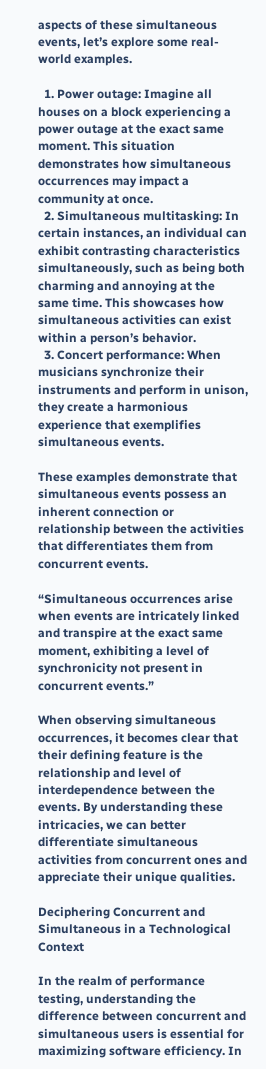aspects of these simultaneous events, let’s explore some real-world examples.

  1. Power outage: Imagine all houses on a block experiencing a power outage at the exact same moment. This situation demonstrates how simultaneous occurrences may impact a community at once.
  2. Simultaneous multitasking: In certain instances, an individual can exhibit contrasting characteristics simultaneously, such as being both charming and annoying at the same time. This showcases how simultaneous activities can exist within a person’s behavior.
  3. Concert performance: When musicians synchronize their instruments and perform in unison, they create a harmonious experience that exemplifies simultaneous events.

These examples demonstrate that simultaneous events possess an inherent connection or relationship between the activities that differentiates them from concurrent events.

“Simultaneous occurrences arise when events are intricately linked and transpire at the exact same moment, exhibiting a level of synchronicity not present in concurrent events.”

When observing simultaneous occurrences, it becomes clear that their defining feature is the relationship and level of interdependence between the events. By understanding these intricacies, we can better differentiate simultaneous activities from concurrent ones and appreciate their unique qualities.

Deciphering Concurrent and Simultaneous in a Technological Context

In the realm of performance testing, understanding the difference between concurrent and simultaneous users is essential for maximizing software efficiency. In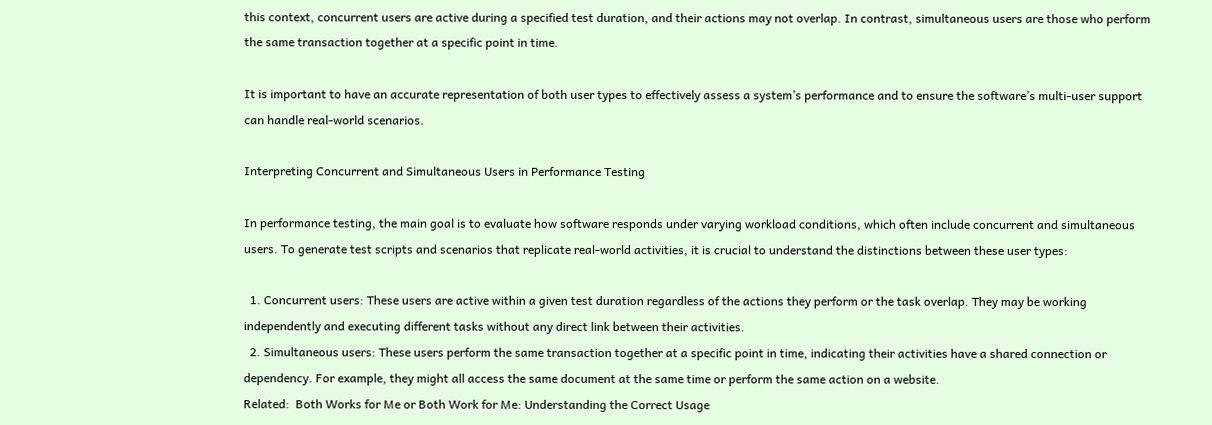this context, concurrent users are active during a specified test duration, and their actions may not overlap. In contrast, simultaneous users are those who perform the same transaction together at a specific point in time.

It is important to have an accurate representation of both user types to effectively assess a system’s performance and to ensure the software’s multi-user support can handle real-world scenarios.

Interpreting Concurrent and Simultaneous Users in Performance Testing

In performance testing, the main goal is to evaluate how software responds under varying workload conditions, which often include concurrent and simultaneous users. To generate test scripts and scenarios that replicate real-world activities, it is crucial to understand the distinctions between these user types:

  1. Concurrent users: These users are active within a given test duration regardless of the actions they perform or the task overlap. They may be working independently and executing different tasks without any direct link between their activities.
  2. Simultaneous users: These users perform the same transaction together at a specific point in time, indicating their activities have a shared connection or dependency. For example, they might all access the same document at the same time or perform the same action on a website.
Related:  Both Works for Me or Both Work for Me: Understanding the Correct Usage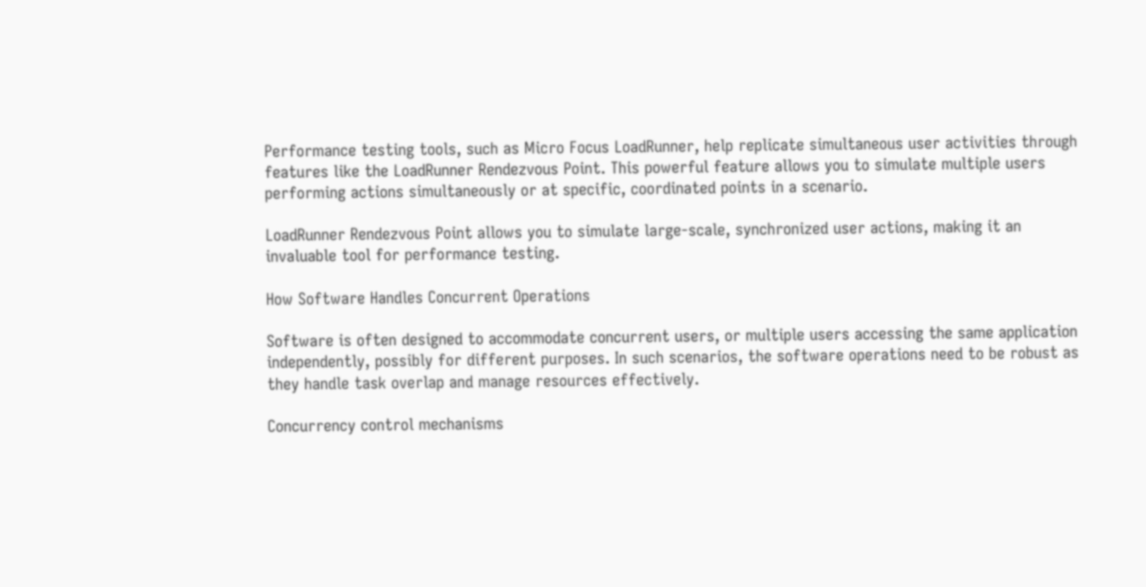Performance testing tools, such as Micro Focus LoadRunner, help replicate simultaneous user activities through features like the LoadRunner Rendezvous Point. This powerful feature allows you to simulate multiple users performing actions simultaneously or at specific, coordinated points in a scenario.

LoadRunner Rendezvous Point allows you to simulate large-scale, synchronized user actions, making it an invaluable tool for performance testing.

How Software Handles Concurrent Operations

Software is often designed to accommodate concurrent users, or multiple users accessing the same application independently, possibly for different purposes. In such scenarios, the software operations need to be robust as they handle task overlap and manage resources effectively.

Concurrency control mechanisms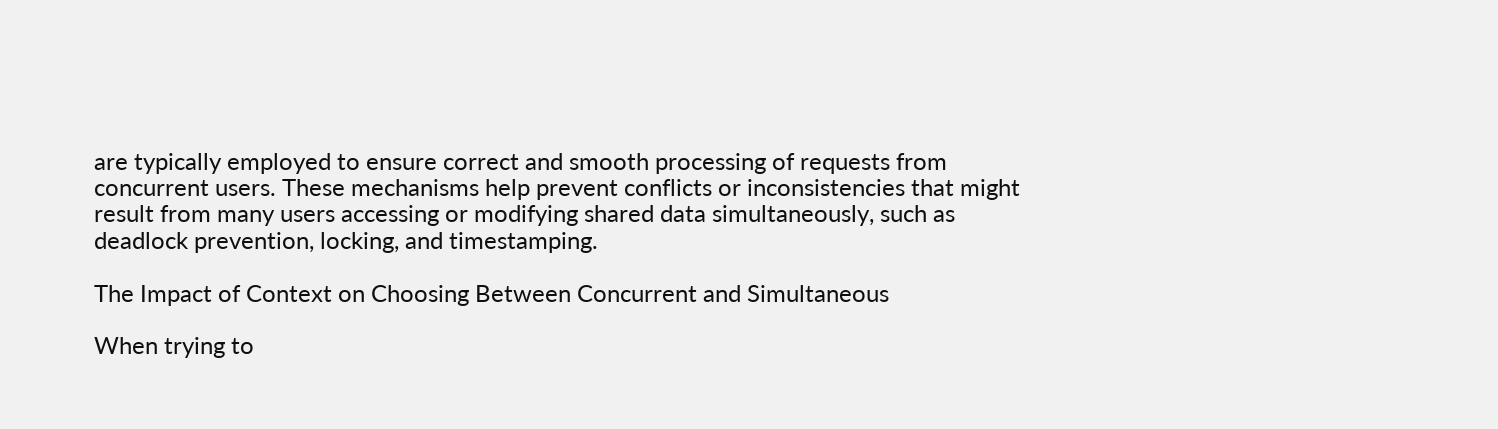are typically employed to ensure correct and smooth processing of requests from concurrent users. These mechanisms help prevent conflicts or inconsistencies that might result from many users accessing or modifying shared data simultaneously, such as deadlock prevention, locking, and timestamping.

The Impact of Context on Choosing Between Concurrent and Simultaneous

When trying to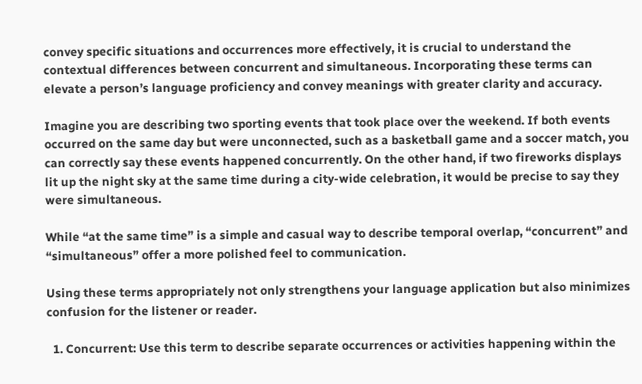convey specific situations and occurrences more effectively, it is crucial to understand the contextual differences between concurrent and simultaneous. Incorporating these terms can elevate a person’s language proficiency and convey meanings with greater clarity and accuracy.

Imagine you are describing two sporting events that took place over the weekend. If both events occurred on the same day but were unconnected, such as a basketball game and a soccer match, you can correctly say these events happened concurrently. On the other hand, if two fireworks displays lit up the night sky at the same time during a city-wide celebration, it would be precise to say they were simultaneous.

While “at the same time” is a simple and casual way to describe temporal overlap, “concurrent” and “simultaneous” offer a more polished feel to communication.

Using these terms appropriately not only strengthens your language application but also minimizes confusion for the listener or reader.

  1. Concurrent: Use this term to describe separate occurrences or activities happening within the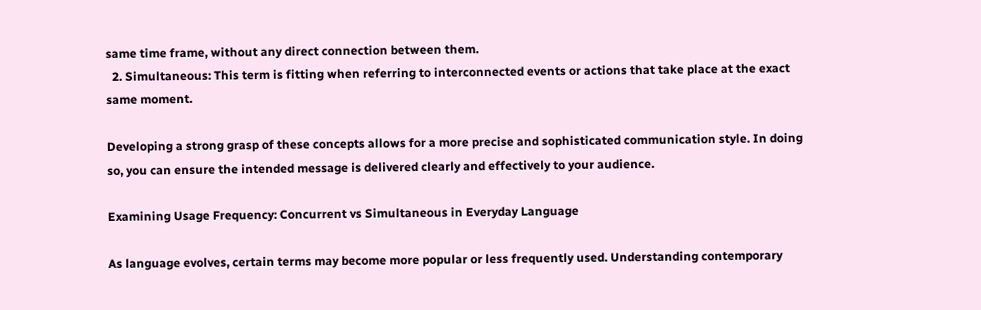same time frame, without any direct connection between them.
  2. Simultaneous: This term is fitting when referring to interconnected events or actions that take place at the exact same moment.

Developing a strong grasp of these concepts allows for a more precise and sophisticated communication style. In doing so, you can ensure the intended message is delivered clearly and effectively to your audience.

Examining Usage Frequency: Concurrent vs Simultaneous in Everyday Language

As language evolves, certain terms may become more popular or less frequently used. Understanding contemporary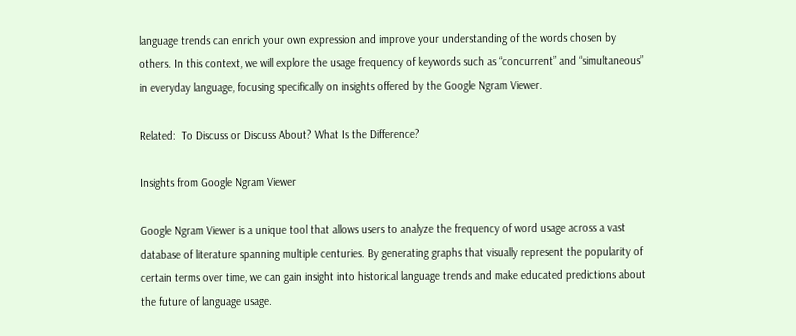language trends can enrich your own expression and improve your understanding of the words chosen by others. In this context, we will explore the usage frequency of keywords such as “concurrent” and “simultaneous” in everyday language, focusing specifically on insights offered by the Google Ngram Viewer.

Related:  To Discuss or Discuss About? What Is the Difference?

Insights from Google Ngram Viewer

Google Ngram Viewer is a unique tool that allows users to analyze the frequency of word usage across a vast database of literature spanning multiple centuries. By generating graphs that visually represent the popularity of certain terms over time, we can gain insight into historical language trends and make educated predictions about the future of language usage.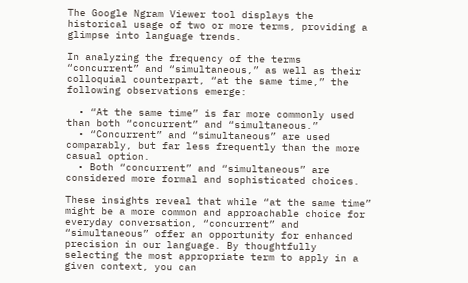The Google Ngram Viewer tool displays the historical usage of two or more terms, providing a glimpse into language trends.

In analyzing the frequency of the terms “concurrent” and “simultaneous,” as well as their colloquial counterpart, “at the same time,” the following observations emerge:

  • “At the same time” is far more commonly used than both “concurrent” and “simultaneous.”
  • “Concurrent” and “simultaneous” are used comparably, but far less frequently than the more casual option.
  • Both “concurrent” and “simultaneous” are considered more formal and sophisticated choices.

These insights reveal that while “at the same time” might be a more common and approachable choice for everyday conversation, “concurrent” and “simultaneous” offer an opportunity for enhanced precision in our language. By thoughtfully selecting the most appropriate term to apply in a given context, you can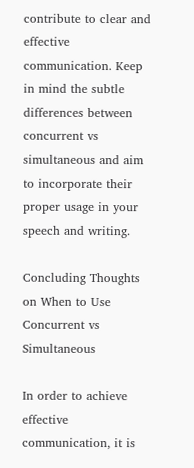contribute to clear and effective communication. Keep in mind the subtle differences between concurrent vs simultaneous and aim to incorporate their proper usage in your speech and writing.

Concluding Thoughts on When to Use Concurrent vs Simultaneous

In order to achieve effective communication, it is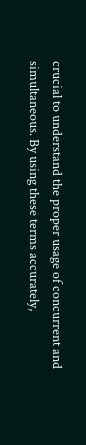crucial to understand the proper usage of concurrent and simultaneous. By using these terms accurately,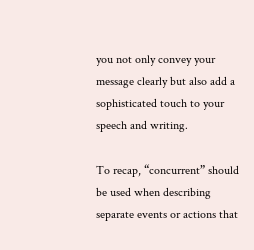you not only convey your message clearly but also add a sophisticated touch to your speech and writing.

To recap, “concurrent” should be used when describing separate events or actions that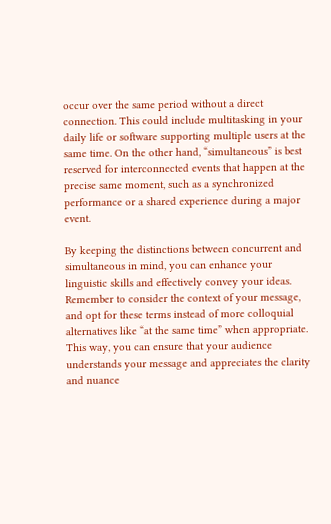occur over the same period without a direct connection. This could include multitasking in your daily life or software supporting multiple users at the same time. On the other hand, “simultaneous” is best reserved for interconnected events that happen at the precise same moment, such as a synchronized performance or a shared experience during a major event.

By keeping the distinctions between concurrent and simultaneous in mind, you can enhance your linguistic skills and effectively convey your ideas. Remember to consider the context of your message, and opt for these terms instead of more colloquial alternatives like “at the same time” when appropriate. This way, you can ensure that your audience understands your message and appreciates the clarity and nuance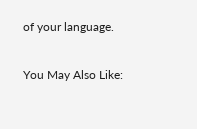of your language.

You May Also Like: